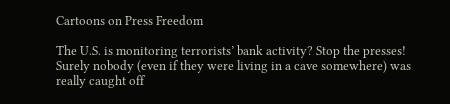Cartoons on Press Freedom

The U.S. is monitoring terrorists’ bank activity? Stop the presses! Surely nobody (even if they were living in a cave somewhere) was really caught off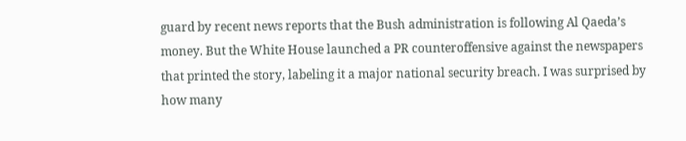guard by recent news reports that the Bush administration is following Al Qaeda’s money. But the White House launched a PR counteroffensive against the newspapers that printed the story, labeling it a major national security breach. I was surprised by how many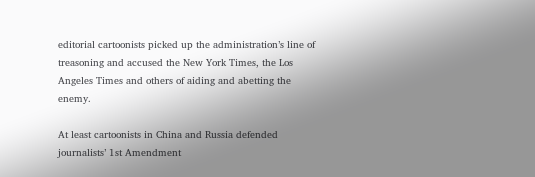editorial cartoonists picked up the administration’s line of treasoning and accused the New York Times, the Los Angeles Times and others of aiding and abetting the enemy.

At least cartoonists in China and Russia defended journalists’ 1st Amendment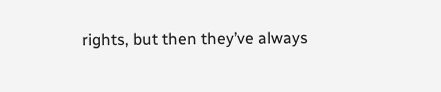rights, but then they’ve always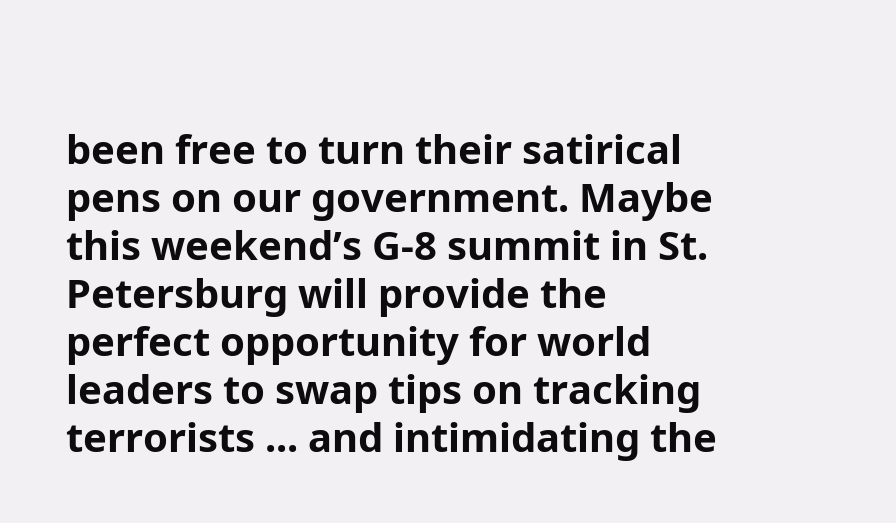been free to turn their satirical pens on our government. Maybe this weekend’s G-8 summit in St. Petersburg will provide the perfect opportunity for world leaders to swap tips on tracking terrorists ... and intimidating the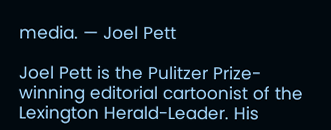media. — Joel Pett

Joel Pett is the Pulitzer Prize-winning editorial cartoonist of the Lexington Herald-Leader. His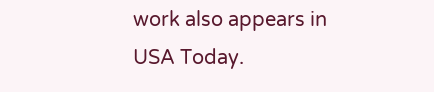work also appears in USA Today.